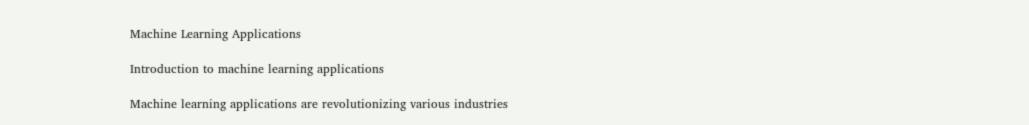Machine Learning Applications

Introduction to machine learning applications

Machine learning applications are revolutionizing various industries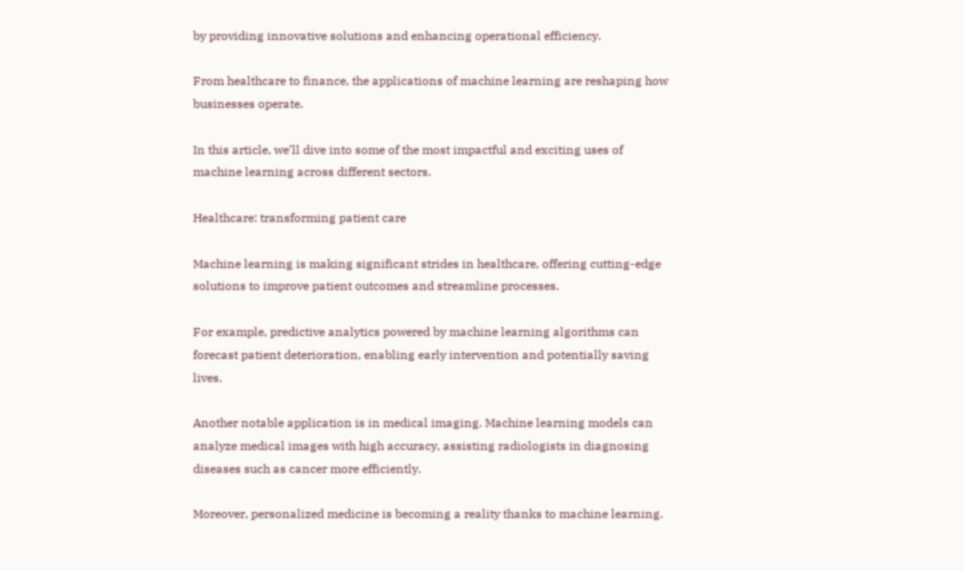by providing innovative solutions and enhancing operational efficiency.

From healthcare to finance, the applications of machine learning are reshaping how businesses operate.

In this article, we’ll dive into some of the most impactful and exciting uses of machine learning across different sectors.

Healthcare: transforming patient care

Machine learning is making significant strides in healthcare, offering cutting-edge solutions to improve patient outcomes and streamline processes.

For example, predictive analytics powered by machine learning algorithms can forecast patient deterioration, enabling early intervention and potentially saving lives.

Another notable application is in medical imaging. Machine learning models can analyze medical images with high accuracy, assisting radiologists in diagnosing diseases such as cancer more efficiently.

Moreover, personalized medicine is becoming a reality thanks to machine learning.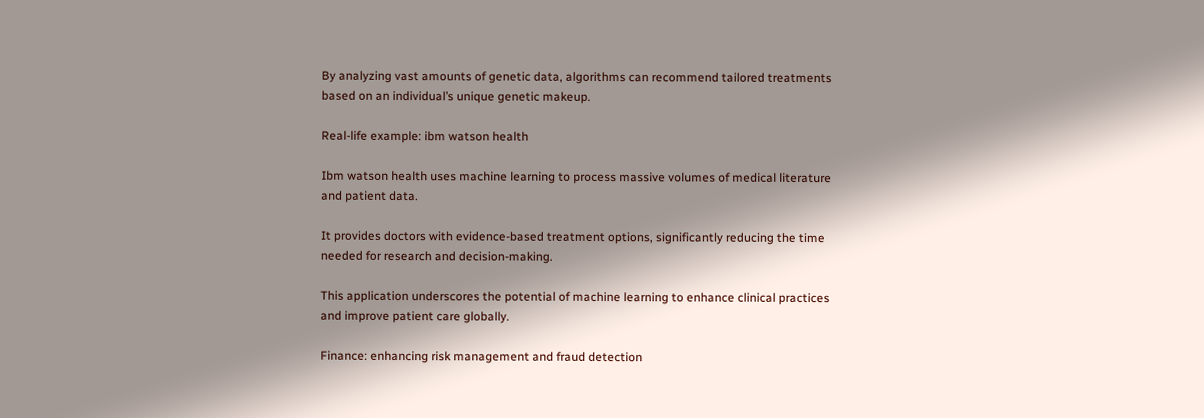By analyzing vast amounts of genetic data, algorithms can recommend tailored treatments based on an individual’s unique genetic makeup.

Real-life example: ibm watson health

Ibm watson health uses machine learning to process massive volumes of medical literature and patient data.

It provides doctors with evidence-based treatment options, significantly reducing the time needed for research and decision-making.

This application underscores the potential of machine learning to enhance clinical practices and improve patient care globally.

Finance: enhancing risk management and fraud detection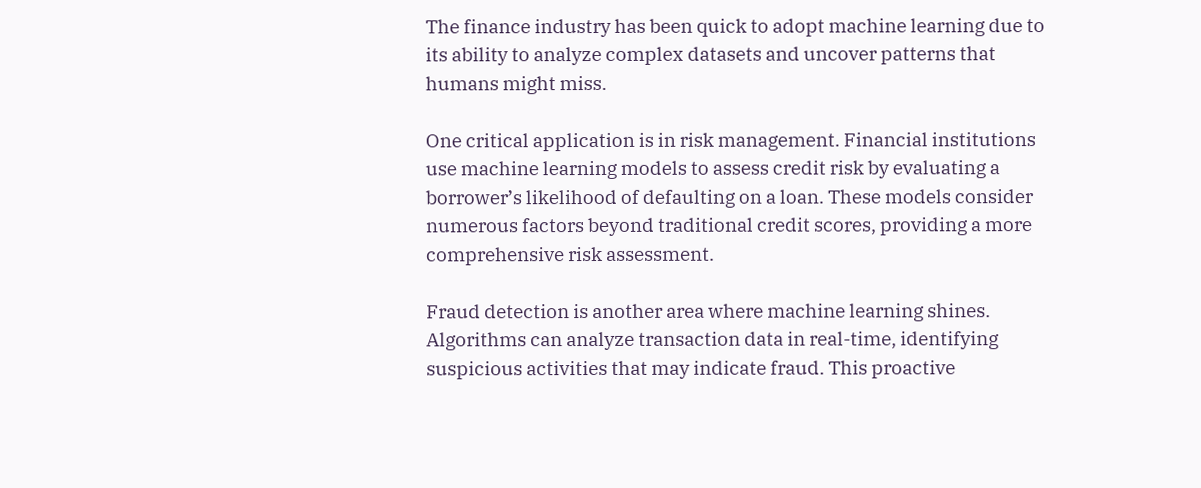The finance industry has been quick to adopt machine learning due to its ability to analyze complex datasets and uncover patterns that humans might miss.

One critical application is in risk management. Financial institutions use machine learning models to assess credit risk by evaluating a borrower’s likelihood of defaulting on a loan. These models consider numerous factors beyond traditional credit scores, providing a more comprehensive risk assessment.

Fraud detection is another area where machine learning shines. Algorithms can analyze transaction data in real-time, identifying suspicious activities that may indicate fraud. This proactive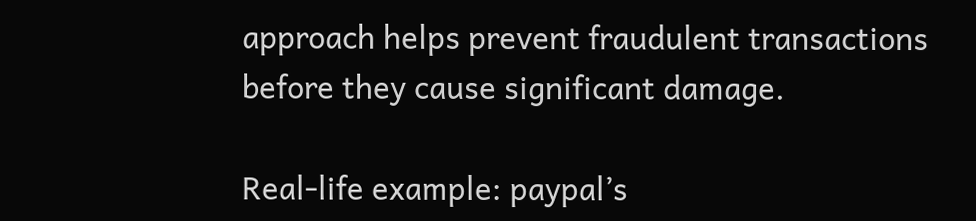approach helps prevent fraudulent transactions before they cause significant damage.

Real-life example: paypal’s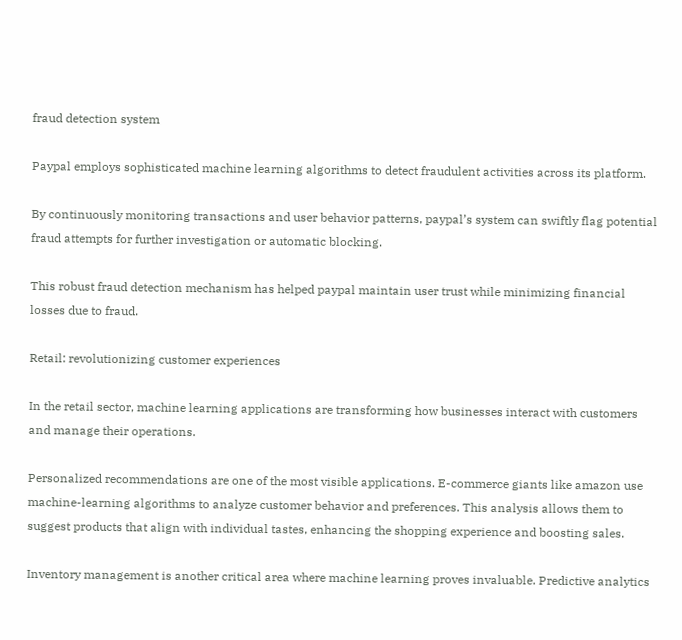fraud detection system

Paypal employs sophisticated machine learning algorithms to detect fraudulent activities across its platform.

By continuously monitoring transactions and user behavior patterns, paypal’s system can swiftly flag potential fraud attempts for further investigation or automatic blocking.

This robust fraud detection mechanism has helped paypal maintain user trust while minimizing financial losses due to fraud.

Retail: revolutionizing customer experiences

In the retail sector, machine learning applications are transforming how businesses interact with customers and manage their operations.

Personalized recommendations are one of the most visible applications. E-commerce giants like amazon use machine-learning algorithms to analyze customer behavior and preferences. This analysis allows them to suggest products that align with individual tastes, enhancing the shopping experience and boosting sales.

Inventory management is another critical area where machine learning proves invaluable. Predictive analytics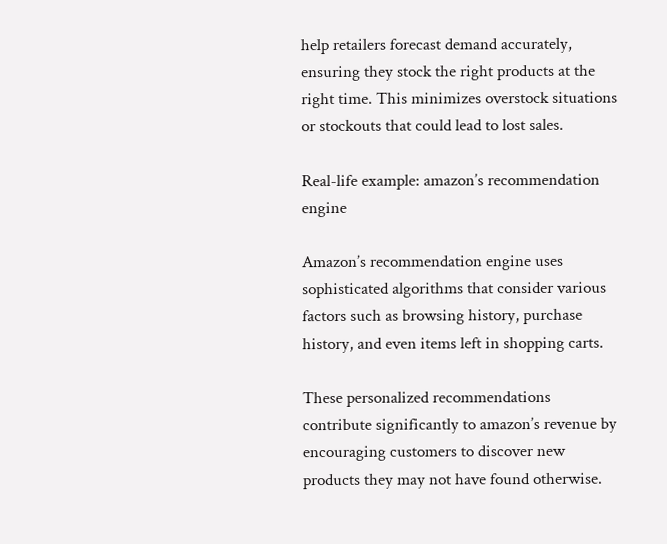help retailers forecast demand accurately, ensuring they stock the right products at the right time. This minimizes overstock situations or stockouts that could lead to lost sales.

Real-life example: amazon’s recommendation engine

Amazon’s recommendation engine uses sophisticated algorithms that consider various factors such as browsing history, purchase history, and even items left in shopping carts.

These personalized recommendations contribute significantly to amazon’s revenue by encouraging customers to discover new products they may not have found otherwise.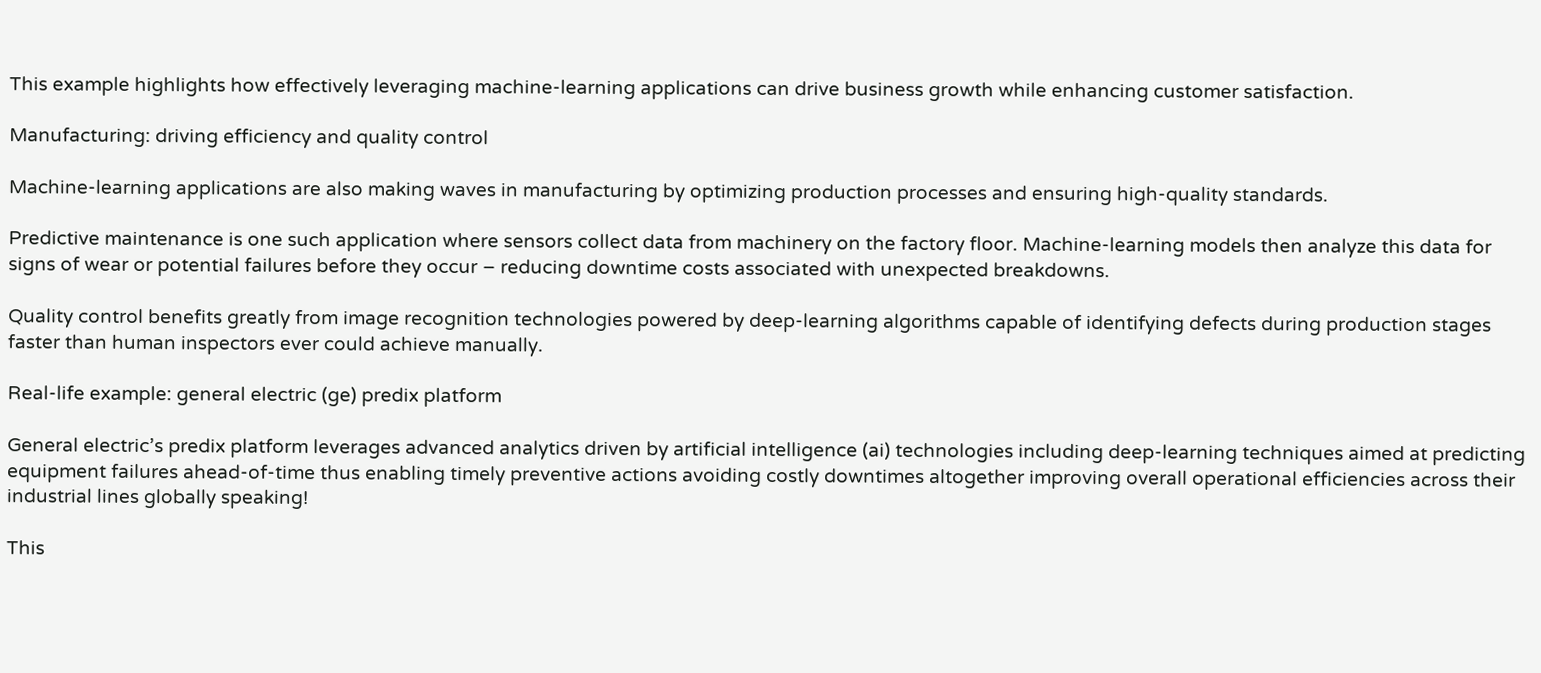This example highlights how effectively leveraging machine-learning applications can drive business growth while enhancing customer satisfaction.

Manufacturing: driving efficiency and quality control

Machine-learning applications are also making waves in manufacturing by optimizing production processes and ensuring high-quality standards.

Predictive maintenance is one such application where sensors collect data from machinery on the factory floor. Machine-learning models then analyze this data for signs of wear or potential failures before they occur – reducing downtime costs associated with unexpected breakdowns.

Quality control benefits greatly from image recognition technologies powered by deep-learning algorithms capable of identifying defects during production stages faster than human inspectors ever could achieve manually.

Real-life example: general electric (ge) predix platform

General electric’s predix platform leverages advanced analytics driven by artificial intelligence (ai) technologies including deep-learning techniques aimed at predicting equipment failures ahead-of-time thus enabling timely preventive actions avoiding costly downtimes altogether improving overall operational efficiencies across their industrial lines globally speaking!

This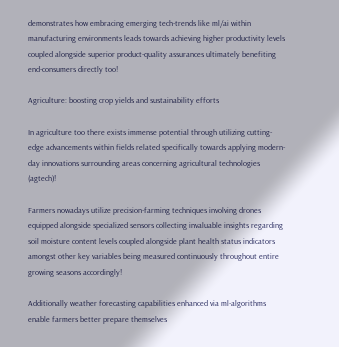demonstrates how embracing emerging tech-trends like ml/ai within manufacturing environments leads towards achieving higher productivity levels coupled alongside superior product-quality assurances ultimately benefiting end-consumers directly too!

Agriculture: boosting crop yields and sustainability efforts

In agriculture too there exists immense potential through utilizing cutting-edge advancements within fields related specifically towards applying modern-day innovations surrounding areas concerning agricultural technologies (agtech)!

Farmers nowadays utilize precision-farming techniques involving drones equipped alongside specialized sensors collecting invaluable insights regarding soil moisture content levels coupled alongside plant health status indicators amongst other key variables being measured continuously throughout entire growing seasons accordingly!

Additionally weather forecasting capabilities enhanced via ml-algorithms enable farmers better prepare themselves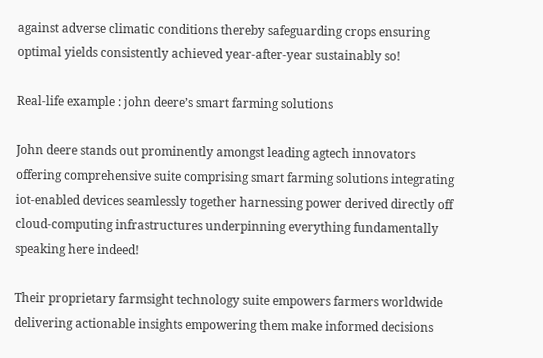against adverse climatic conditions thereby safeguarding crops ensuring optimal yields consistently achieved year-after-year sustainably so!

Real-life example : john deere’s smart farming solutions

John deere stands out prominently amongst leading agtech innovators offering comprehensive suite comprising smart farming solutions integrating iot-enabled devices seamlessly together harnessing power derived directly off cloud-computing infrastructures underpinning everything fundamentally speaking here indeed!

Their proprietary farmsight technology suite empowers farmers worldwide delivering actionable insights empowering them make informed decisions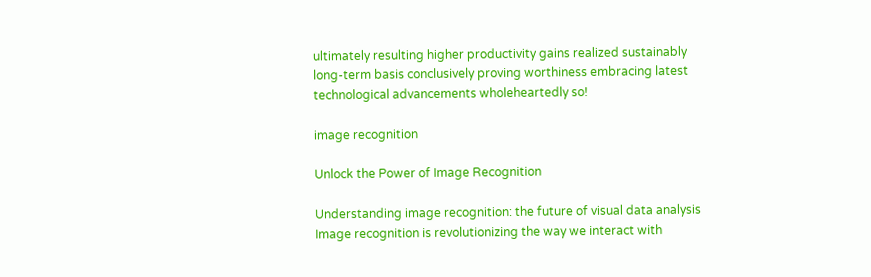ultimately resulting higher productivity gains realized sustainably long-term basis conclusively proving worthiness embracing latest technological advancements wholeheartedly so!

image recognition

Unlock the Power of Image Recognition

Understanding image recognition: the future of visual data analysis Image recognition is revolutionizing the way we interact with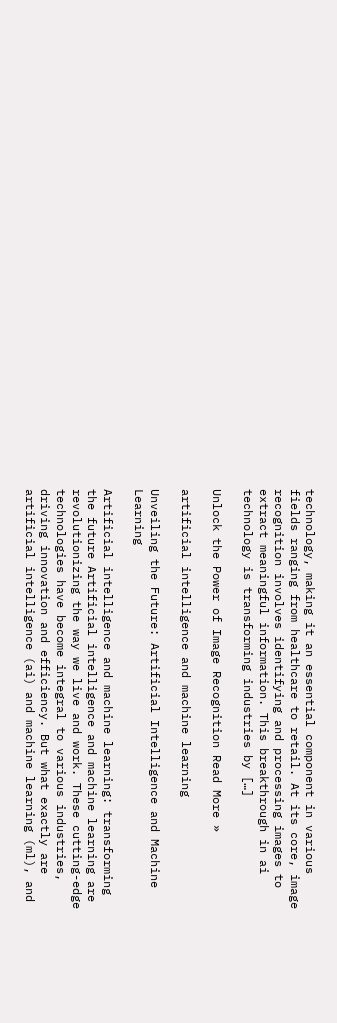technology, making it an essential component in various fields ranging from healthcare to retail. At its core, image recognition involves identifying and processing images to extract meaningful information. This breakthrough in ai technology is transforming industries by […]

Unlock the Power of Image Recognition Read More »

artificial intelligence and machine learning

Unveiling the Future: Artificial Intelligence and Machine Learning

Artificial intelligence and machine learning: transforming the future Artificial intelligence and machine learning are revolutionizing the way we live and work. These cutting-edge technologies have become integral to various industries, driving innovation and efficiency. But what exactly are artificial intelligence (ai) and machine learning (ml), and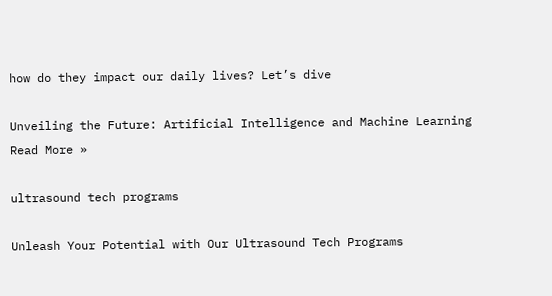how do they impact our daily lives? Let’s dive

Unveiling the Future: Artificial Intelligence and Machine Learning Read More »

ultrasound tech programs

Unleash Your Potential with Our Ultrasound Tech Programs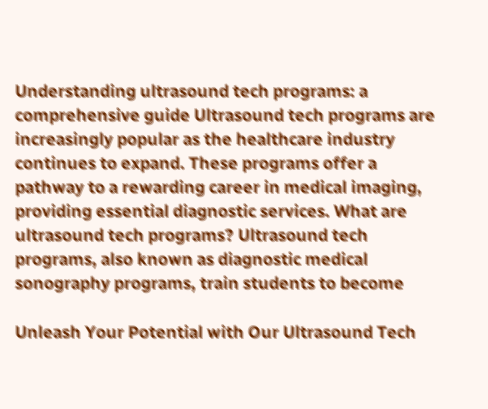Understanding ultrasound tech programs: a comprehensive guide Ultrasound tech programs are increasingly popular as the healthcare industry continues to expand. These programs offer a pathway to a rewarding career in medical imaging, providing essential diagnostic services. What are ultrasound tech programs? Ultrasound tech programs, also known as diagnostic medical sonography programs, train students to become

Unleash Your Potential with Our Ultrasound Tech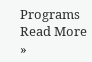Programs Read More »